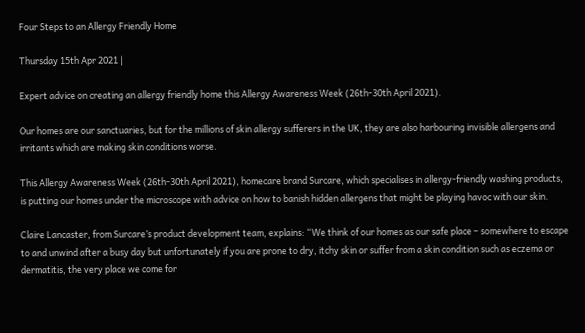Four Steps to an Allergy Friendly Home

Thursday 15th Apr 2021 |

Expert advice on creating an allergy friendly home this Allergy Awareness Week (26th-30th April 2021).

Our homes are our sanctuaries, but for the millions of skin allergy sufferers in the UK, they are also harbouring invisible allergens and irritants which are making skin conditions worse.

This Allergy Awareness Week (26th-30th April 2021), homecare brand Surcare, which specialises in allergy-friendly washing products, is putting our homes under the microscope with advice on how to banish hidden allergens that might be playing havoc with our skin.

Claire Lancaster, from Surcare’s product development team, explains: “We think of our homes as our safe place – somewhere to escape to and unwind after a busy day but unfortunately if you are prone to dry, itchy skin or suffer from a skin condition such as eczema or dermatitis, the very place we come for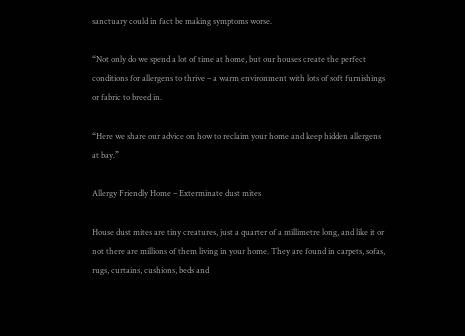sanctuary could in fact be making symptoms worse.

“Not only do we spend a lot of time at home, but our houses create the perfect conditions for allergens to thrive – a warm environment with lots of soft furnishings or fabric to breed in.

“Here we share our advice on how to reclaim your home and keep hidden allergens at bay.”

Allergy Friendly Home – Exterminate dust mites

House dust mites are tiny creatures, just a quarter of a millimetre long, and like it or not there are millions of them living in your home. They are found in carpets, sofas, rugs, curtains, cushions, beds and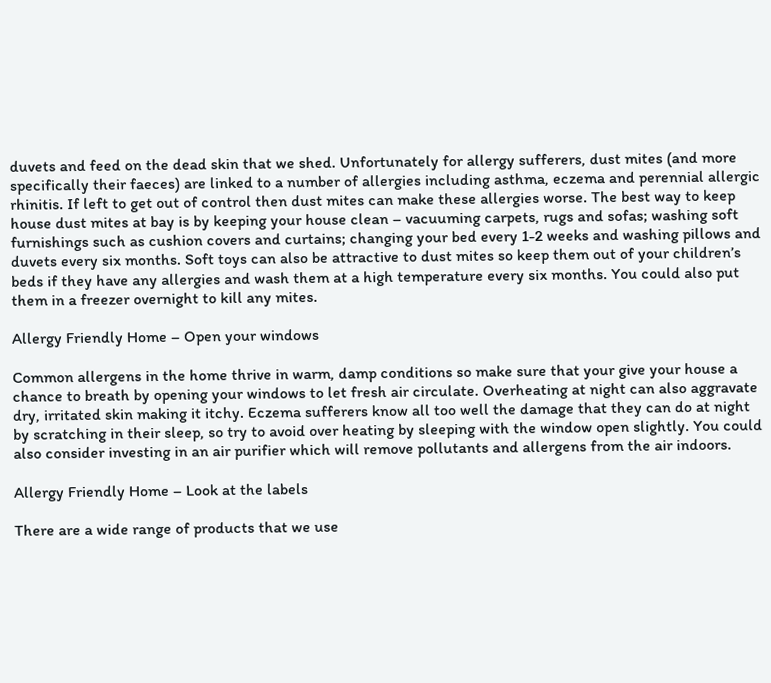duvets and feed on the dead skin that we shed. Unfortunately for allergy sufferers, dust mites (and more specifically their faeces) are linked to a number of allergies including asthma, eczema and perennial allergic rhinitis. If left to get out of control then dust mites can make these allergies worse. The best way to keep house dust mites at bay is by keeping your house clean – vacuuming carpets, rugs and sofas; washing soft furnishings such as cushion covers and curtains; changing your bed every 1-2 weeks and washing pillows and duvets every six months. Soft toys can also be attractive to dust mites so keep them out of your children’s beds if they have any allergies and wash them at a high temperature every six months. You could also put them in a freezer overnight to kill any mites.

Allergy Friendly Home – Open your windows

Common allergens in the home thrive in warm, damp conditions so make sure that your give your house a chance to breath by opening your windows to let fresh air circulate. Overheating at night can also aggravate dry, irritated skin making it itchy. Eczema sufferers know all too well the damage that they can do at night by scratching in their sleep, so try to avoid over heating by sleeping with the window open slightly. You could also consider investing in an air purifier which will remove pollutants and allergens from the air indoors.

Allergy Friendly Home – Look at the labels

There are a wide range of products that we use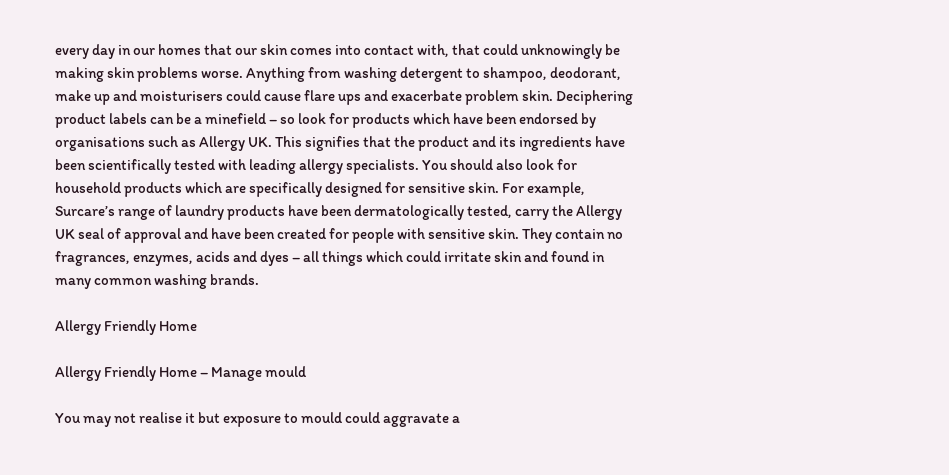every day in our homes that our skin comes into contact with, that could unknowingly be making skin problems worse. Anything from washing detergent to shampoo, deodorant, make up and moisturisers could cause flare ups and exacerbate problem skin. Deciphering product labels can be a minefield – so look for products which have been endorsed by organisations such as Allergy UK. This signifies that the product and its ingredients have been scientifically tested with leading allergy specialists. You should also look for household products which are specifically designed for sensitive skin. For example, Surcare’s range of laundry products have been dermatologically tested, carry the Allergy UK seal of approval and have been created for people with sensitive skin. They contain no fragrances, enzymes, acids and dyes – all things which could irritate skin and found in many common washing brands.

Allergy Friendly Home

Allergy Friendly Home – Manage mould

You may not realise it but exposure to mould could aggravate a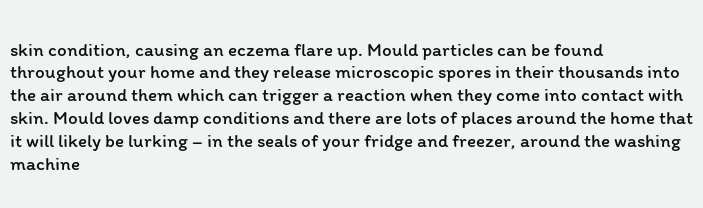skin condition, causing an eczema flare up. Mould particles can be found throughout your home and they release microscopic spores in their thousands into the air around them which can trigger a reaction when they come into contact with skin. Mould loves damp conditions and there are lots of places around the home that it will likely be lurking – in the seals of your fridge and freezer, around the washing machine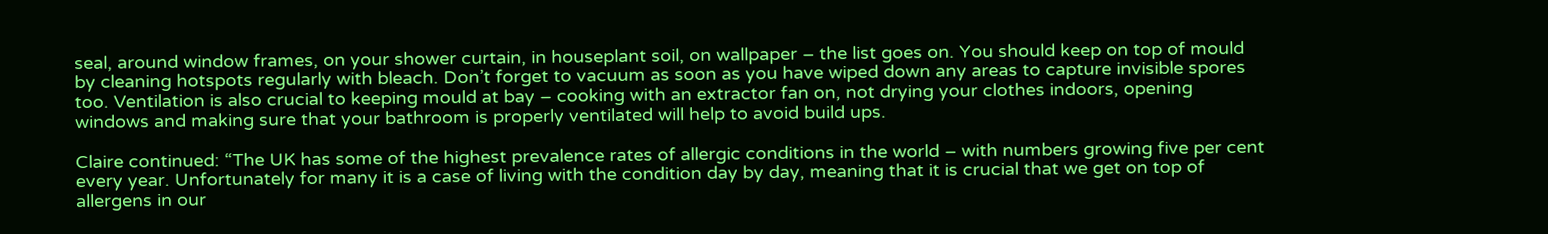seal, around window frames, on your shower curtain, in houseplant soil, on wallpaper – the list goes on. You should keep on top of mould by cleaning hotspots regularly with bleach. Don’t forget to vacuum as soon as you have wiped down any areas to capture invisible spores too. Ventilation is also crucial to keeping mould at bay – cooking with an extractor fan on, not drying your clothes indoors, opening windows and making sure that your bathroom is properly ventilated will help to avoid build ups.

Claire continued: “The UK has some of the highest prevalence rates of allergic conditions in the world – with numbers growing five per cent every year. Unfortunately for many it is a case of living with the condition day by day, meaning that it is crucial that we get on top of allergens in our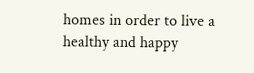homes in order to live a healthy and happy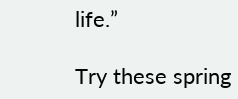life.”

Try these spring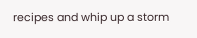recipes and whip up a storm